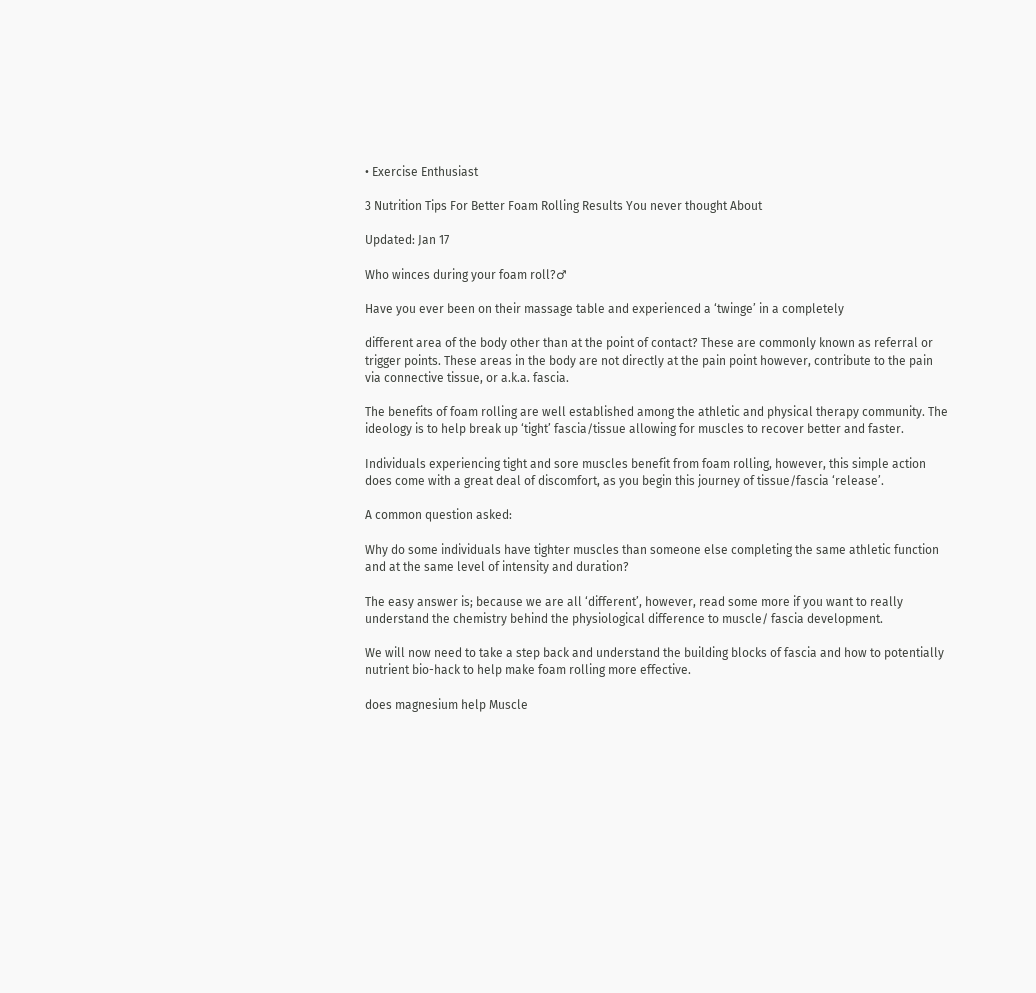• Exercise Enthusiast

3 Nutrition Tips For Better Foam Rolling Results You never thought About

Updated: Jan 17

Who winces during your foam roll?♂

Have you ever been on their massage table and experienced a ‘twinge’ in a completely

different area of the body other than at the point of contact? These are commonly known as referral or trigger points. These areas in the body are not directly at the pain point however, contribute to the pain via connective tissue, or a.k.a. fascia.

The benefits of foam rolling are well established among the athletic and physical therapy community. The ideology is to help break up ‘tight’ fascia/tissue allowing for muscles to recover better and faster.

Individuals experiencing tight and sore muscles benefit from foam rolling, however, this simple action does come with a great deal of discomfort, as you begin this journey of tissue/fascia ‘release’.

A common question asked:

Why do some individuals have tighter muscles than someone else completing the same athletic function and at the same level of intensity and duration?

The easy answer is; because we are all ‘different’, however, read some more if you want to really understand the chemistry behind the physiological difference to muscle/ fascia development.

We will now need to take a step back and understand the building blocks of fascia and how to potentially nutrient bio-hack to help make foam rolling more effective.

does magnesium help Muscle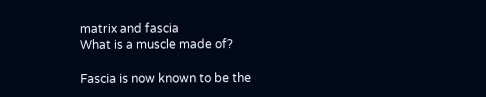matrix and fascia
What is a muscle made of?

Fascia is now known to be the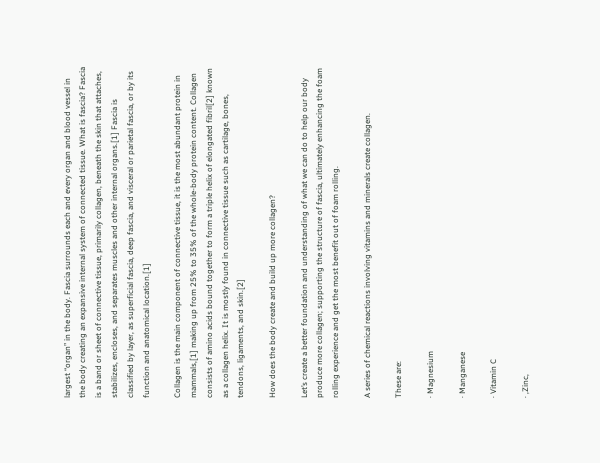largest “organ” in the body. Fascia surrounds each and every organ and blood vessel in the body creating an expansive internal system of connected tissue. What is fascia? Fascia is a band or sheet of connective tissue, primarily collagen, beneath the skin that attaches, stabilizes, encloses, and separates muscles and other internal organs.[1] Fascia is classified by layer, as superficial fascia, deep fascia, and visceral or parietal fascia, or by its function and anatomical location.[1]

Collagen is the main component of connective tissue, it is the most abundant protein in mammals,[1] making up from 25% to 35% of the whole-body protein content. Collagen consists of amino acids bound together to form a triple helix of elongated fibril[2] known as a collagen helix. It is mostly found in connective tissue such as cartilage, bones, tendons, ligaments, and skin.[2]

How does the body create and build up more collagen?

Let’s create a better foundation and understanding of what we can do to help our body produce more collagen; supporting the structure of fascia, ultimately enhancing the foam rolling experience and get the most benefit out of foam rolling.

A series of chemical reactions involving vitamins and minerals create collagen.

These are:

· Magnesium

· Manganese

· Vitamin C

· ,Zinc,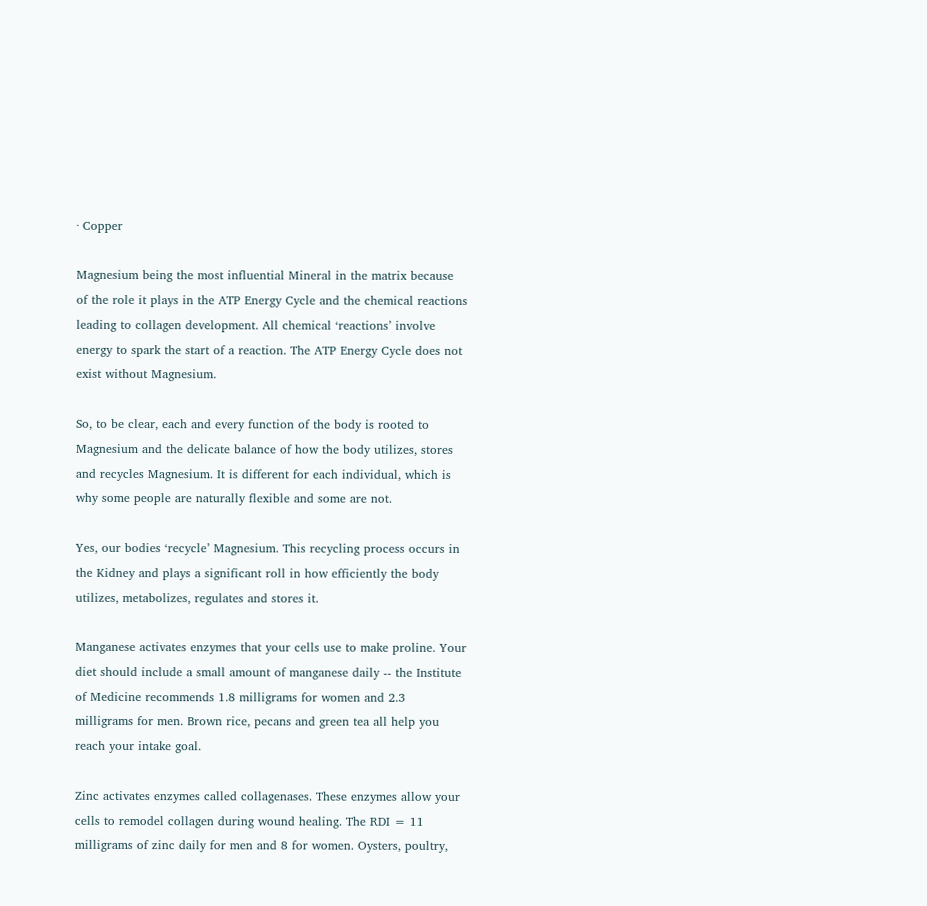· Copper

Magnesium being the most influential Mineral in the matrix because of the role it plays in the ATP Energy Cycle and the chemical reactions leading to collagen development. All chemical ‘reactions’ involve energy to spark the start of a reaction. The ATP Energy Cycle does not exist without Magnesium.

So, to be clear, each and every function of the body is rooted to Magnesium and the delicate balance of how the body utilizes, stores and recycles Magnesium. It is different for each individual, which is why some people are naturally flexible and some are not.

Yes, our bodies ‘recycle’ Magnesium. This recycling process occurs in the Kidney and plays a significant roll in how efficiently the body utilizes, metabolizes, regulates and stores it.

Manganese activates enzymes that your cells use to make proline. Your diet should include a small amount of manganese daily -- the Institute of Medicine recommends 1.8 milligrams for women and 2.3 milligrams for men. Brown rice, pecans and green tea all help you reach your intake goal.

Zinc activates enzymes called collagenases. These enzymes allow your cells to remodel collagen during wound healing. The RDI = 11 milligrams of zinc daily for men and 8 for women. Oysters, poultry,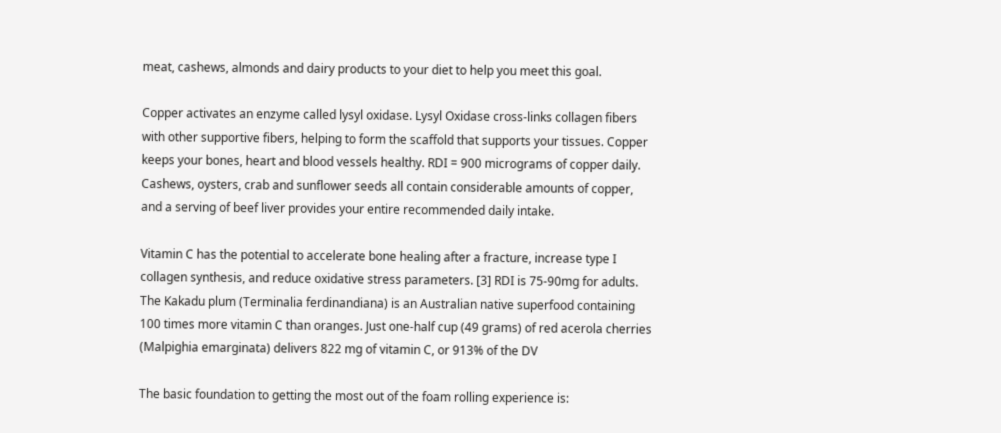meat, cashews, almonds and dairy products to your diet to help you meet this goal.

Copper activates an enzyme called lysyl oxidase. Lysyl Oxidase cross-links collagen fibers with other supportive fibers, helping to form the scaffold that supports your tissues. Copper keeps your bones, heart and blood vessels healthy. RDI = 900 micrograms of copper daily. Cashews, oysters, crab and sunflower seeds all contain considerable amounts of copper, and a serving of beef liver provides your entire recommended daily intake.

Vitamin C has the potential to accelerate bone healing after a fracture, increase type I collagen synthesis, and reduce oxidative stress parameters. [3] RDI is 75-90mg for adults. The Kakadu plum (Terminalia ferdinandiana) is an Australian native superfood containing 100 times more vitamin C than oranges. Just one-half cup (49 grams) of red acerola cherries (Malpighia emarginata) delivers 822 mg of vitamin C, or 913% of the DV

The basic foundation to getting the most out of the foam rolling experience is: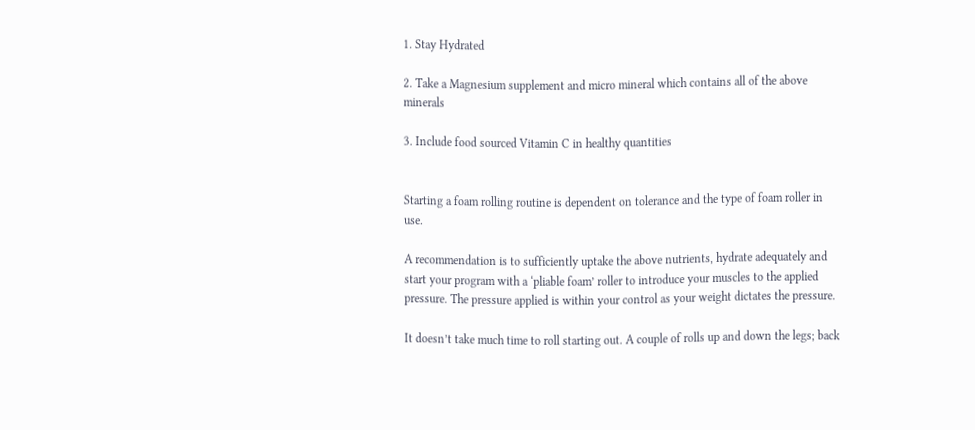1. Stay Hydrated

2. Take a Magnesium supplement and micro mineral which contains all of the above minerals

3. Include food sourced Vitamin C in healthy quantities


Starting a foam rolling routine is dependent on tolerance and the type of foam roller in use.

A recommendation is to sufficiently uptake the above nutrients, hydrate adequately and start your program with a ‘pliable foam’ roller to introduce your muscles to the applied pressure. The pressure applied is within your control as your weight dictates the pressure.

It doesn’t take much time to roll starting out. A couple of rolls up and down the legs; back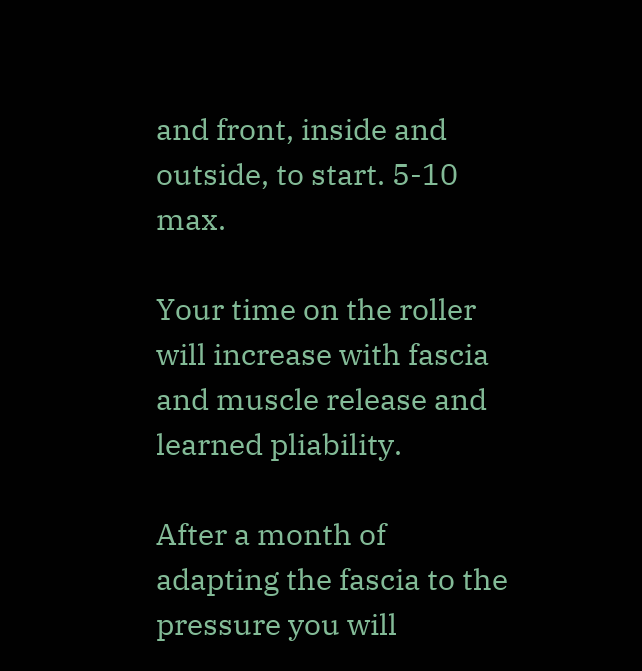and front, inside and outside, to start. 5-10 max.

Your time on the roller will increase with fascia and muscle release and learned pliability.

After a month of adapting the fascia to the pressure you will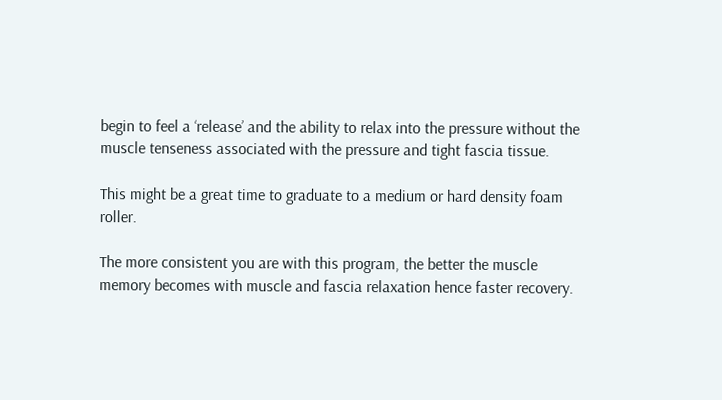begin to feel a ‘release’ and the ability to relax into the pressure without the muscle tenseness associated with the pressure and tight fascia tissue.

This might be a great time to graduate to a medium or hard density foam roller.

The more consistent you are with this program, the better the muscle memory becomes with muscle and fascia relaxation hence faster recovery.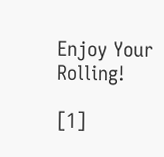Enjoy Your Rolling!

[1]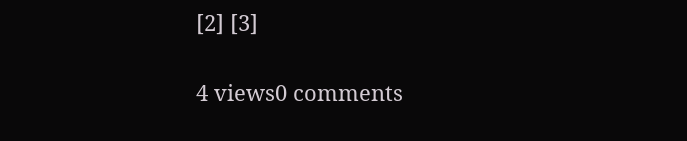[2] [3]

4 views0 comments